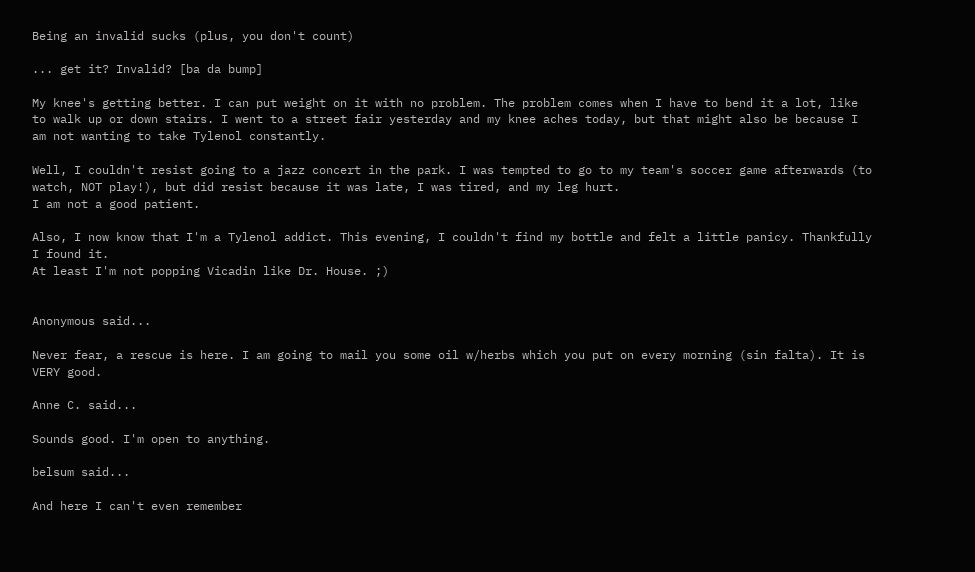Being an invalid sucks (plus, you don't count)

... get it? Invalid? [ba da bump]

My knee's getting better. I can put weight on it with no problem. The problem comes when I have to bend it a lot, like to walk up or down stairs. I went to a street fair yesterday and my knee aches today, but that might also be because I am not wanting to take Tylenol constantly.

Well, I couldn't resist going to a jazz concert in the park. I was tempted to go to my team's soccer game afterwards (to watch, NOT play!), but did resist because it was late, I was tired, and my leg hurt.
I am not a good patient.

Also, I now know that I'm a Tylenol addict. This evening, I couldn't find my bottle and felt a little panicy. Thankfully I found it.
At least I'm not popping Vicadin like Dr. House. ;)


Anonymous said...

Never fear, a rescue is here. I am going to mail you some oil w/herbs which you put on every morning (sin falta). It is VERY good.

Anne C. said...

Sounds good. I'm open to anything.

belsum said...

And here I can't even remember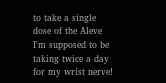to take a single dose of the Aleve I'm supposed to be taking twice a day for my wrist nerve!